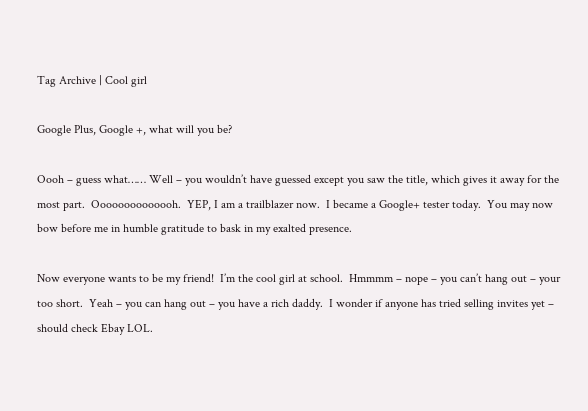Tag Archive | Cool girl

Google Plus, Google +, what will you be?

Oooh – guess what…… Well – you wouldn’t have guessed except you saw the title, which gives it away for the most part.  Oooooooooooooh.  YEP, I am a trailblazer now.  I became a Google+ tester today.  You may now bow before me in humble gratitude to bask in my exalted presence.

Now everyone wants to be my friend!  I’m the cool girl at school.  Hmmmm – nope – you can’t hang out – your too short.  Yeah – you can hang out – you have a rich daddy.  I wonder if anyone has tried selling invites yet – should check Ebay LOL.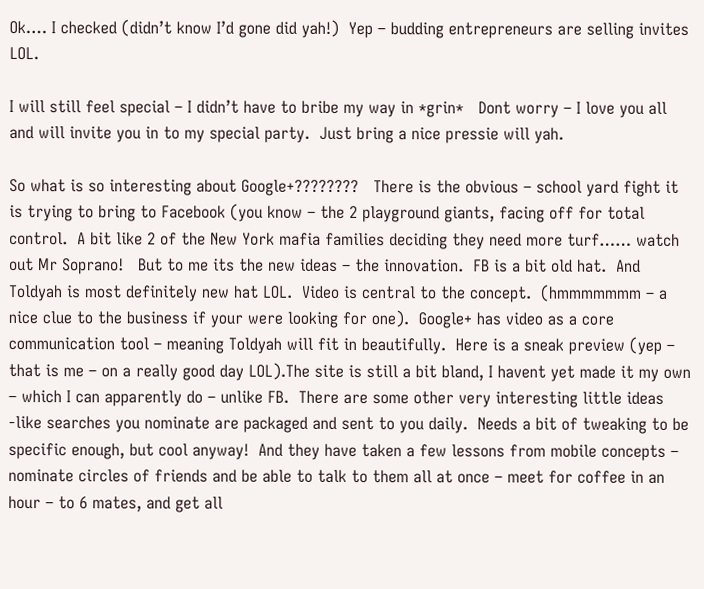Ok…. I checked (didn’t know I’d gone did yah!)  Yep – budding entrepreneurs are selling invites LOL.

I will still feel special – I didn’t have to bribe my way in *grin*   Dont worry – I love you all and will invite you in to my special party.  Just bring a nice pressie will yah.

So what is so interesting about Google+????????   There is the obvious – school yard fight it is trying to bring to Facebook (you know – the 2 playground giants, facing off for total control.  A bit like 2 of the New York mafia families deciding they need more turf…… watch out Mr Soprano!   But to me its the new ideas – the innovation.  FB is a bit old hat.  And Toldyah is most definitely new hat LOL.  Video is central to the concept.  (hmmmmmmm – a nice clue to the business if your were looking for one).  Google+ has video as a core communication tool – meaning Toldyah will fit in beautifully.  Here is a sneak preview (yep – that is me – on a really good day LOL).The site is still a bit bland, I havent yet made it my own – which I can apparently do – unlike FB.  There are some other very interesting little ideas -like searches you nominate are packaged and sent to you daily.  Needs a bit of tweaking to be specific enough, but cool anyway!  And they have taken a few lessons from mobile concepts – nominate circles of friends and be able to talk to them all at once – meet for coffee in an hour – to 6 mates, and get all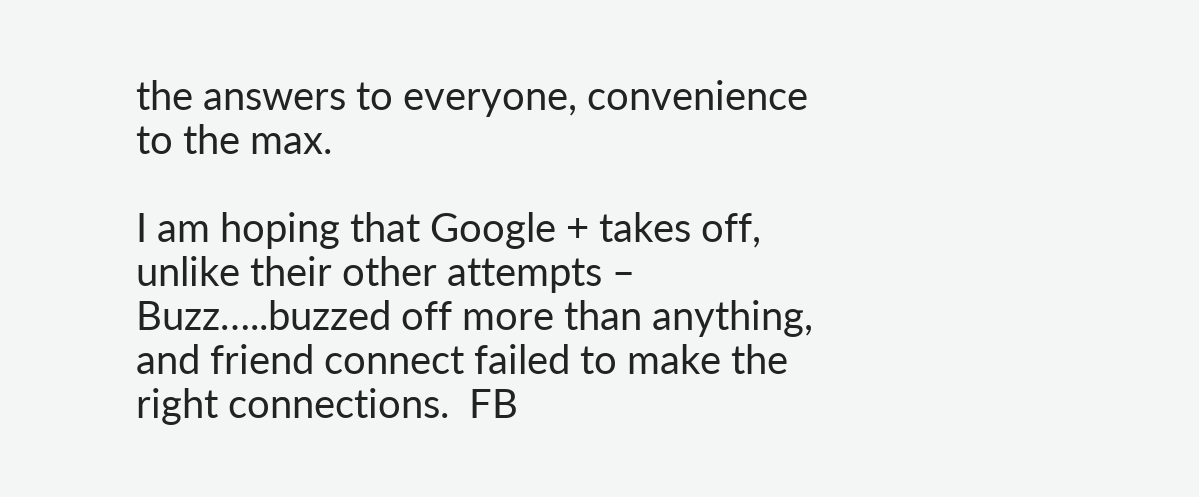the answers to everyone, convenience to the max.

I am hoping that Google + takes off, unlike their other attempts – Buzz…..buzzed off more than anything, and friend connect failed to make the right connections.  FB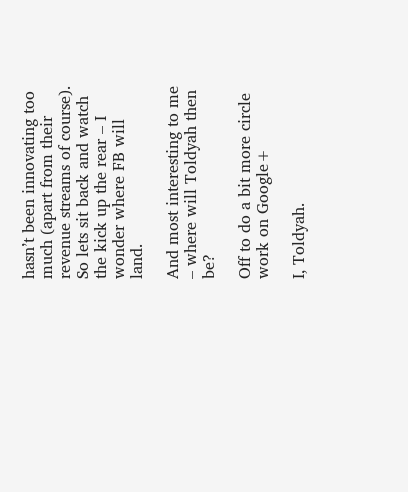hasn’t been innovating too much (apart from their revenue streams of course).  So lets sit back and watch the kick up the rear – I wonder where FB will land.

And most interesting to me – where will Toldyah then be?

Off to do a bit more circle work on Google+

I, Toldyah.